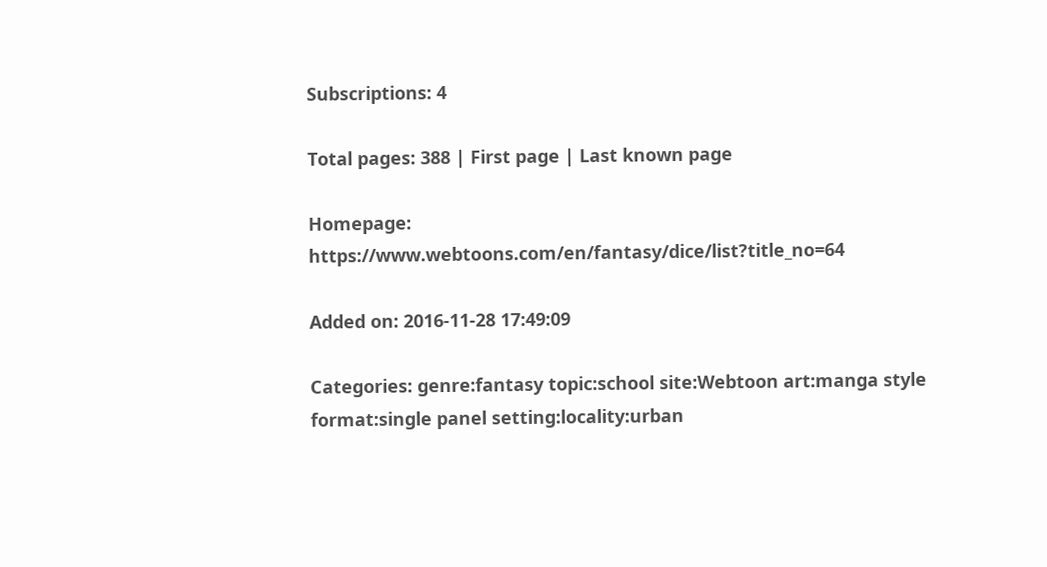Subscriptions: 4

Total pages: 388 | First page | Last known page

Homepage: https://www.webtoons.com/en/fantasy/dice/list?title_no=64

Added on: 2016-11-28 17:49:09

Categories: genre:fantasy topic:school site:Webtoon art:manga style format:single panel setting:locality:urban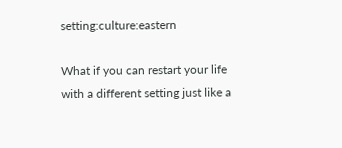setting:culture:eastern

What if you can restart your life with a different setting just like a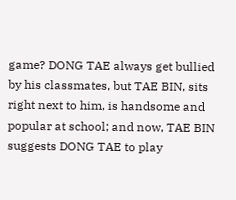game? DONG TAE always get bullied by his classmates, but TAE BIN, sits right next to him, is handsome and popular at school; and now, TAE BIN suggests DONG TAE to play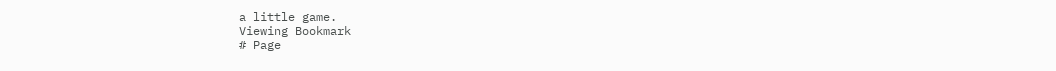a little game.
Viewing Bookmark
# Page